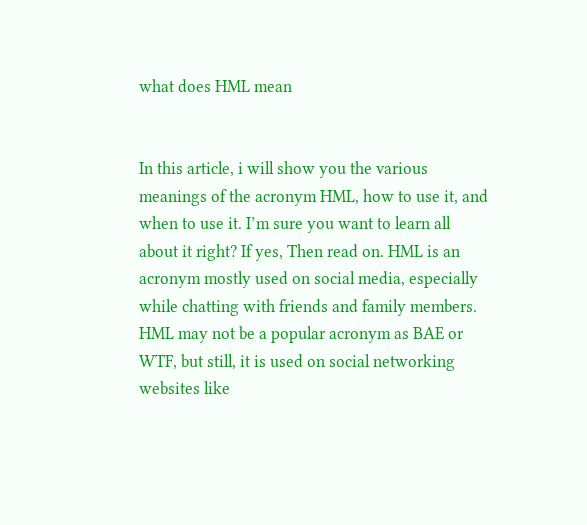what does HML mean


In this article, i will show you the various meanings of the acronym HML, how to use it, and when to use it. I’m sure you want to learn all about it right? If yes, Then read on. HML is an acronym mostly used on social media, especially while chatting with friends and family members. HML may not be a popular acronym as BAE or WTF, but still, it is used on social networking websites like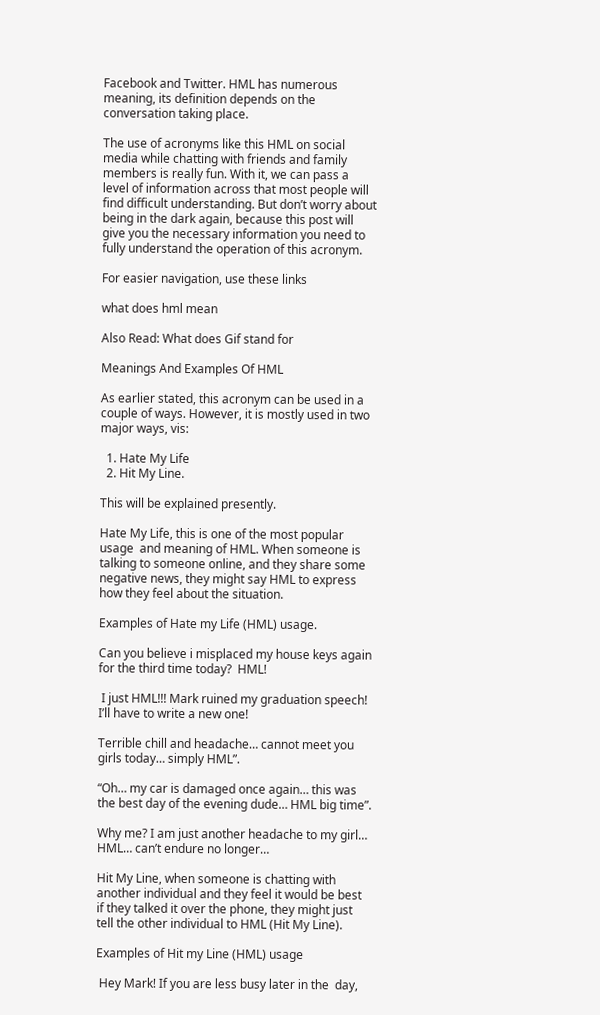Facebook and Twitter. HML has numerous meaning, its definition depends on the conversation taking place.

The use of acronyms like this HML on social media while chatting with friends and family members is really fun. With it, we can pass a level of information across that most people will find difficult understanding. But don’t worry about being in the dark again, because this post will give you the necessary information you need to fully understand the operation of this acronym.

For easier navigation, use these links

what does hml mean

Also Read: What does Gif stand for

Meanings And Examples Of HML

As earlier stated, this acronym can be used in a couple of ways. However, it is mostly used in two major ways, vis:

  1. Hate My Life
  2. Hit My Line.

This will be explained presently.

Hate My Life, this is one of the most popular usage  and meaning of HML. When someone is talking to someone online, and they share some negative news, they might say HML to express how they feel about the situation.

Examples of Hate my Life (HML) usage.

Can you believe i misplaced my house keys again for the third time today?  HML!

 I just HML!!! Mark ruined my graduation speech! I’ll have to write a new one!

Terrible chill and headache… cannot meet you girls today… simply HML”.

“Oh… my car is damaged once again… this was the best day of the evening dude… HML big time”.

Why me? I am just another headache to my girl… HML… can’t endure no longer…

Hit My Line, when someone is chatting with another individual and they feel it would be best if they talked it over the phone, they might just tell the other individual to HML (Hit My Line).

Examples of Hit my Line (HML) usage

 Hey Mark! If you are less busy later in the  day,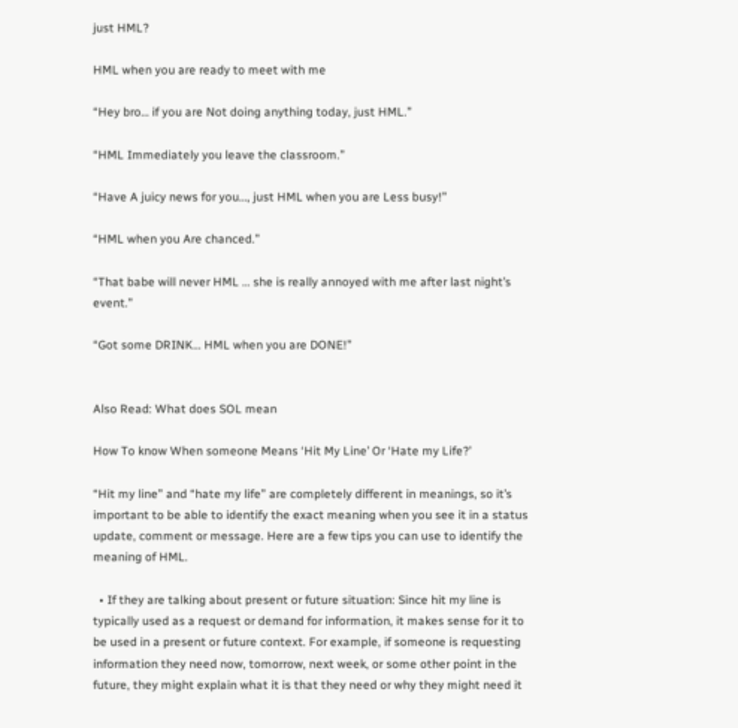just HML?

HML when you are ready to meet with me

“Hey bro… if you are Not doing anything today, just HML.”

“HML Immediately you leave the classroom.”

“Have A juicy news for you…, just HML when you are Less busy!”

“HML when you Are chanced.”

“That babe will never HML … she is really annoyed with me after last night’s event.”

“Got some DRINK… HML when you are DONE!”


Also Read: What does SOL mean

How To know When someone Means ‘Hit My Line’ Or ‘Hate my Life?’

“Hit my line” and “hate my life” are completely different in meanings, so it’s important to be able to identify the exact meaning when you see it in a status update, comment or message. Here are a few tips you can use to identify the meaning of HML.

  • If they are talking about present or future situation: Since hit my line is typically used as a request or demand for information, it makes sense for it to be used in a present or future context. For example, if someone is requesting information they need now, tomorrow, next week, or some other point in the future, they might explain what it is that they need or why they might need it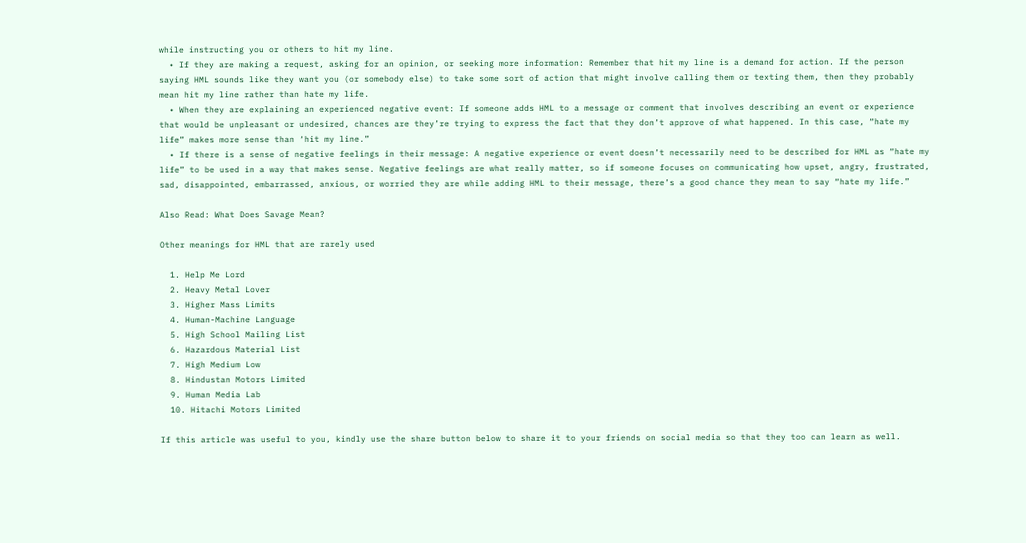while instructing you or others to hit my line.
  • If they are making a request, asking for an opinion, or seeking more information: Remember that hit my line is a demand for action. If the person saying HML sounds like they want you (or somebody else) to take some sort of action that might involve calling them or texting them, then they probably mean hit my line rather than hate my life.
  • When they are explaining an experienced negative event: If someone adds HML to a message or comment that involves describing an event or experience that would be unpleasant or undesired, chances are they’re trying to express the fact that they don’t approve of what happened. In this case, “hate my life” makes more sense than ‘hit my line.”
  • If there is a sense of negative feelings in their message: A negative experience or event doesn’t necessarily need to be described for HML as “hate my life” to be used in a way that makes sense. Negative feelings are what really matter, so if someone focuses on communicating how upset, angry, frustrated, sad, disappointed, embarrassed, anxious, or worried they are while adding HML to their message, there’s a good chance they mean to say “hate my life.”

Also Read: What Does Savage Mean?

Other meanings for HML that are rarely used

  1. Help Me Lord
  2. Heavy Metal Lover
  3. Higher Mass Limits
  4. Human-Machine Language
  5. High School Mailing List
  6. Hazardous Material List
  7. High Medium Low
  8. Hindustan Motors Limited
  9. Human Media Lab
  10. Hitachi Motors Limited

If this article was useful to you, kindly use the share button below to share it to your friends on social media so that they too can learn as well.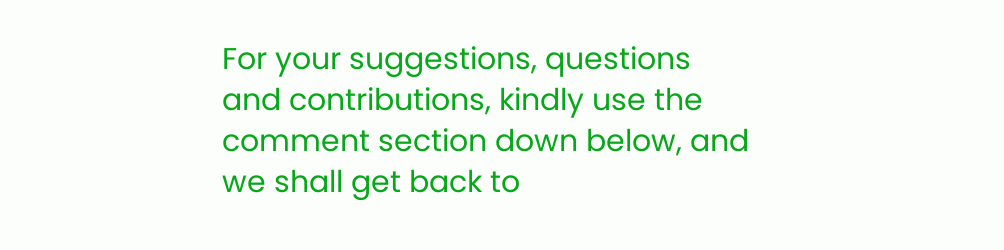For your suggestions, questions and contributions, kindly use the comment section down below, and we shall get back to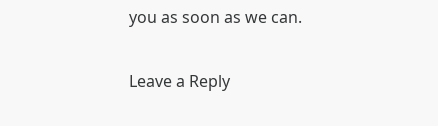you as soon as we can.

Leave a Reply